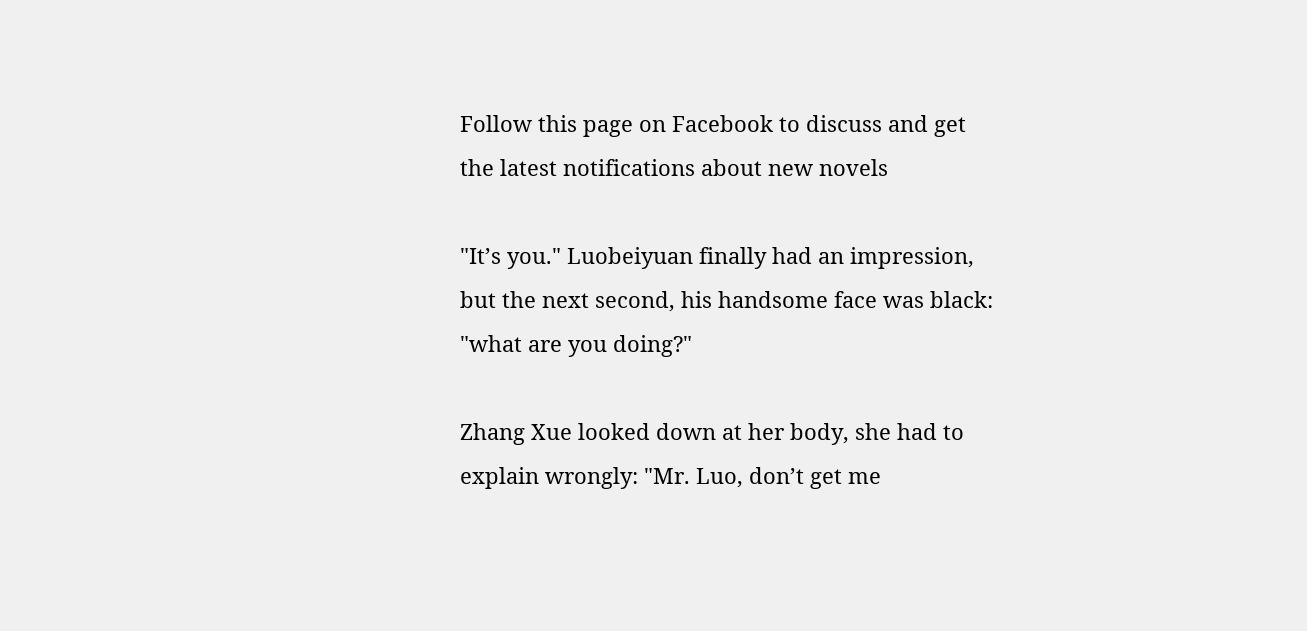Follow this page on Facebook to discuss and get the latest notifications about new novels

"It’s you." Luobeiyuan finally had an impression, but the next second, his handsome face was black: "what are you doing?"

Zhang Xue looked down at her body, she had to explain wrongly: "Mr. Luo, don’t get me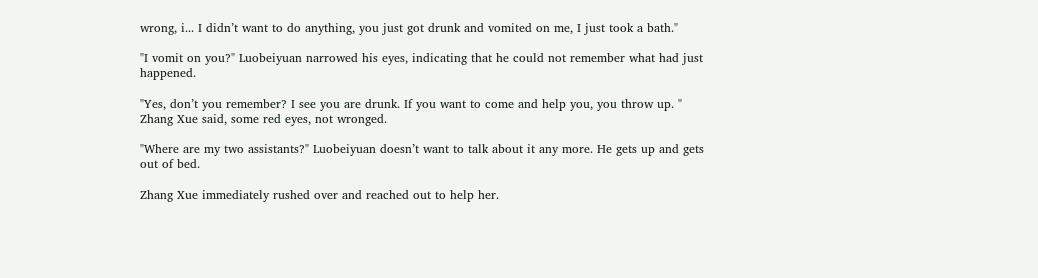wrong, i... I didn’t want to do anything, you just got drunk and vomited on me, I just took a bath."

"I vomit on you?" Luobeiyuan narrowed his eyes, indicating that he could not remember what had just happened.

"Yes, don’t you remember? I see you are drunk. If you want to come and help you, you throw up. " Zhang Xue said, some red eyes, not wronged.

"Where are my two assistants?" Luobeiyuan doesn’t want to talk about it any more. He gets up and gets out of bed.

Zhang Xue immediately rushed over and reached out to help her.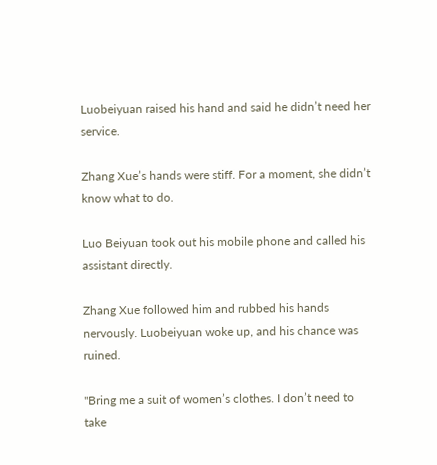Luobeiyuan raised his hand and said he didn’t need her service.

Zhang Xue’s hands were stiff. For a moment, she didn’t know what to do.

Luo Beiyuan took out his mobile phone and called his assistant directly.

Zhang Xue followed him and rubbed his hands nervously. Luobeiyuan woke up, and his chance was ruined.

"Bring me a suit of women’s clothes. I don’t need to take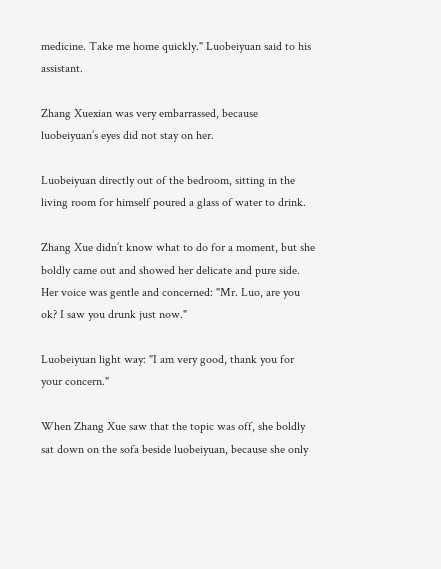medicine. Take me home quickly." Luobeiyuan said to his assistant.

Zhang Xuexian was very embarrassed, because luobeiyuan’s eyes did not stay on her.

Luobeiyuan directly out of the bedroom, sitting in the living room for himself poured a glass of water to drink.

Zhang Xue didn’t know what to do for a moment, but she boldly came out and showed her delicate and pure side. Her voice was gentle and concerned: "Mr. Luo, are you ok? I saw you drunk just now."

Luobeiyuan light way: "I am very good, thank you for your concern."

When Zhang Xue saw that the topic was off, she boldly sat down on the sofa beside luobeiyuan, because she only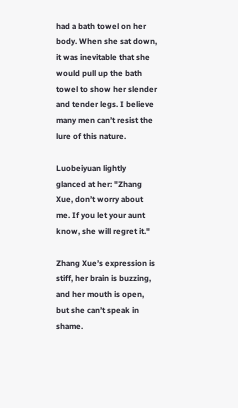had a bath towel on her body. When she sat down, it was inevitable that she would pull up the bath towel to show her slender and tender legs. I believe many men can’t resist the lure of this nature.

Luobeiyuan lightly glanced at her: "Zhang Xue, don’t worry about me. If you let your aunt know, she will regret it."

Zhang Xue’s expression is stiff, her brain is buzzing, and her mouth is open, but she can’t speak in shame.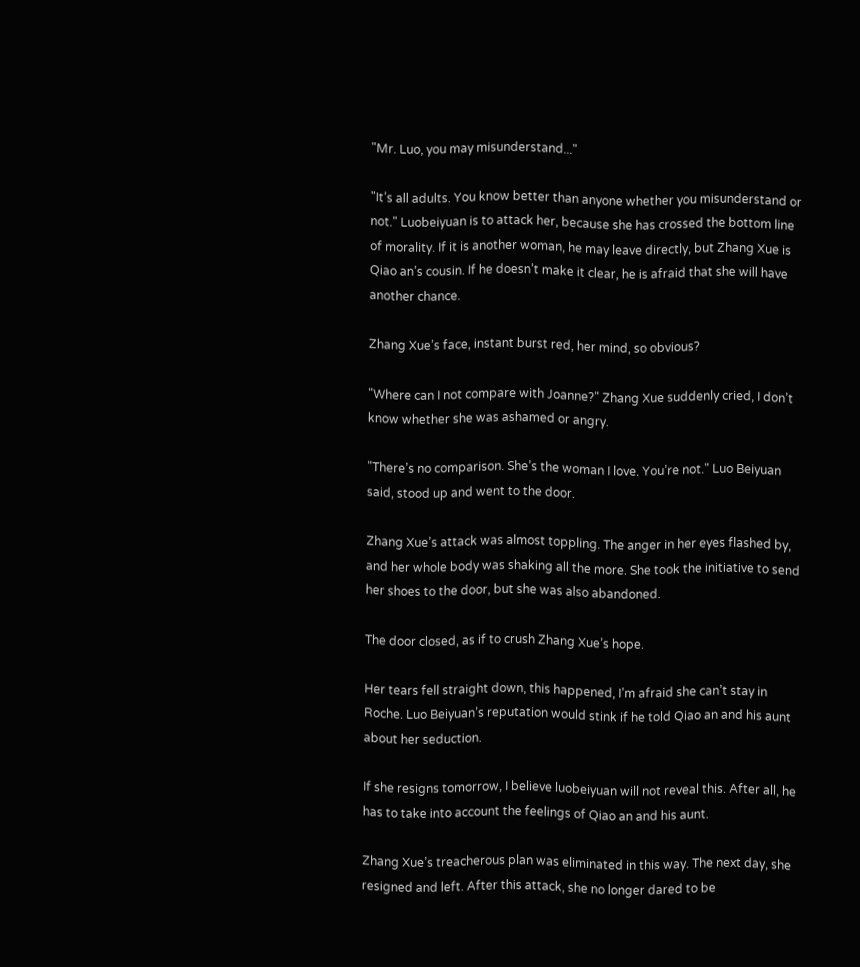"Mr. Luo, you may misunderstand..."

"It’s all adults. You know better than anyone whether you misunderstand or not." Luobeiyuan is to attack her, because she has crossed the bottom line of morality. If it is another woman, he may leave directly, but Zhang Xue is Qiao an’s cousin. If he doesn’t make it clear, he is afraid that she will have another chance.

Zhang Xue’s face, instant burst red, her mind, so obvious?

"Where can I not compare with Joanne?" Zhang Xue suddenly cried, I don’t know whether she was ashamed or angry.

"There’s no comparison. She’s the woman I love. You’re not." Luo Beiyuan said, stood up and went to the door.

Zhang Xue’s attack was almost toppling. The anger in her eyes flashed by, and her whole body was shaking all the more. She took the initiative to send her shoes to the door, but she was also abandoned.

The door closed, as if to crush Zhang Xue’s hope.

Her tears fell straight down, this happened, I’m afraid she can’t stay in Roche. Luo Beiyuan’s reputation would stink if he told Qiao an and his aunt about her seduction.

If she resigns tomorrow, I believe luobeiyuan will not reveal this. After all, he has to take into account the feelings of Qiao an and his aunt.

Zhang Xue’s treacherous plan was eliminated in this way. The next day, she resigned and left. After this attack, she no longer dared to be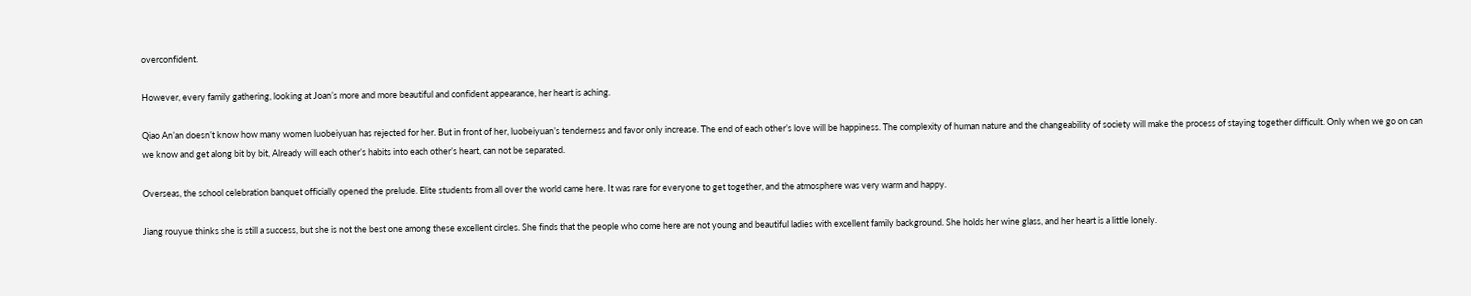overconfident.

However, every family gathering, looking at Joan’s more and more beautiful and confident appearance, her heart is aching.

Qiao An’an doesn’t know how many women luobeiyuan has rejected for her. But in front of her, luobeiyuan’s tenderness and favor only increase. The end of each other’s love will be happiness. The complexity of human nature and the changeability of society will make the process of staying together difficult. Only when we go on can we know and get along bit by bit, Already will each other’s habits into each other’s heart, can not be separated.

Overseas, the school celebration banquet officially opened the prelude. Elite students from all over the world came here. It was rare for everyone to get together, and the atmosphere was very warm and happy.

Jiang rouyue thinks she is still a success, but she is not the best one among these excellent circles. She finds that the people who come here are not young and beautiful ladies with excellent family background. She holds her wine glass, and her heart is a little lonely.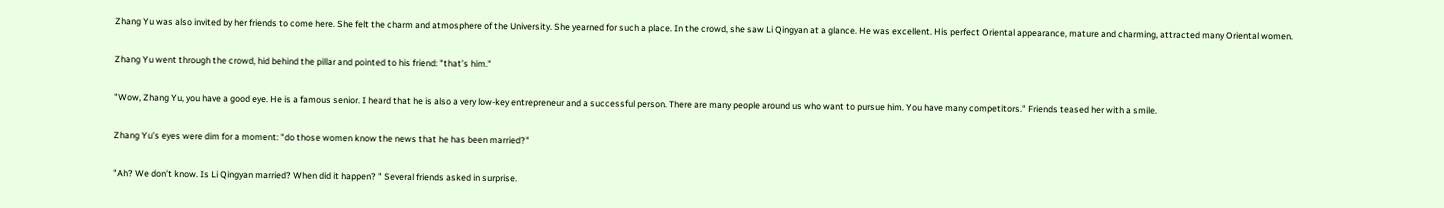Zhang Yu was also invited by her friends to come here. She felt the charm and atmosphere of the University. She yearned for such a place. In the crowd, she saw Li Qingyan at a glance. He was excellent. His perfect Oriental appearance, mature and charming, attracted many Oriental women.

Zhang Yu went through the crowd, hid behind the pillar and pointed to his friend: "that’s him."

"Wow, Zhang Yu, you have a good eye. He is a famous senior. I heard that he is also a very low-key entrepreneur and a successful person. There are many people around us who want to pursue him. You have many competitors." Friends teased her with a smile.

Zhang Yu’s eyes were dim for a moment: "do those women know the news that he has been married?"

"Ah? We don’t know. Is Li Qingyan married? When did it happen? " Several friends asked in surprise.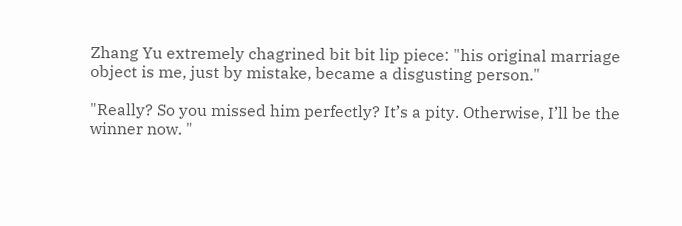Zhang Yu extremely chagrined bit bit lip piece: "his original marriage object is me, just by mistake, became a disgusting person."

"Really? So you missed him perfectly? It’s a pity. Otherwise, I’ll be the winner now. "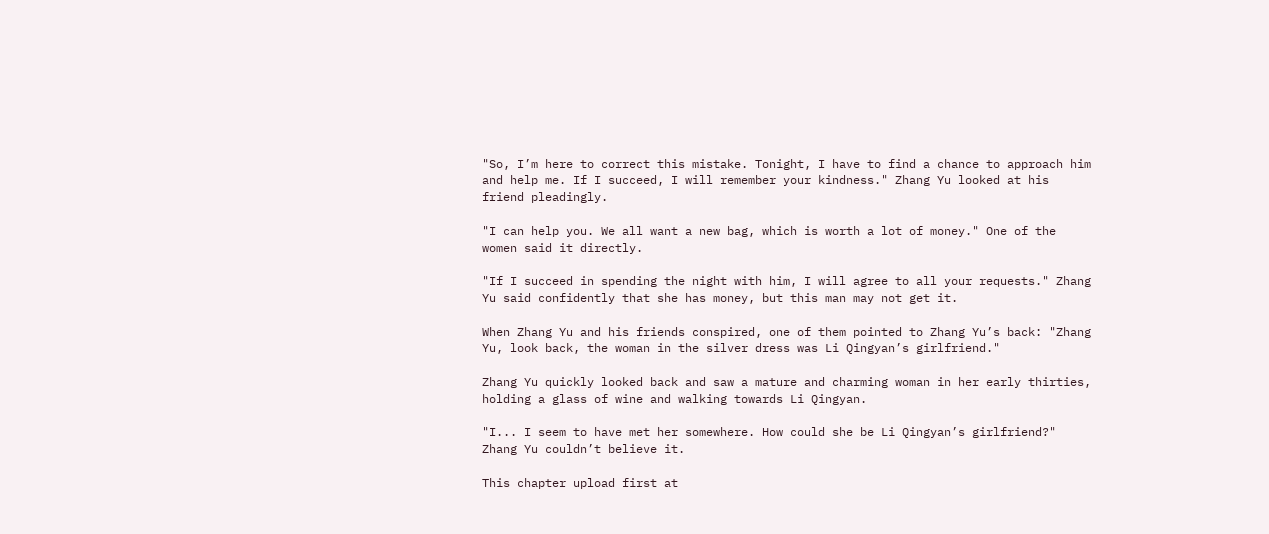"So, I’m here to correct this mistake. Tonight, I have to find a chance to approach him and help me. If I succeed, I will remember your kindness." Zhang Yu looked at his friend pleadingly.

"I can help you. We all want a new bag, which is worth a lot of money." One of the women said it directly.

"If I succeed in spending the night with him, I will agree to all your requests." Zhang Yu said confidently that she has money, but this man may not get it.

When Zhang Yu and his friends conspired, one of them pointed to Zhang Yu’s back: "Zhang Yu, look back, the woman in the silver dress was Li Qingyan’s girlfriend."

Zhang Yu quickly looked back and saw a mature and charming woman in her early thirties, holding a glass of wine and walking towards Li Qingyan.

"I... I seem to have met her somewhere. How could she be Li Qingyan’s girlfriend?" Zhang Yu couldn’t believe it.

This chapter upload first at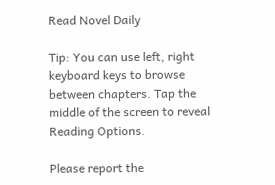Read Novel Daily

Tip: You can use left, right keyboard keys to browse between chapters. Tap the middle of the screen to reveal Reading Options.

Please report the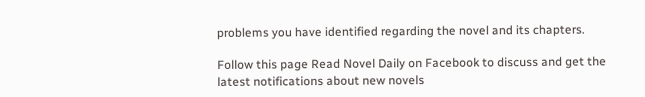problems you have identified regarding the novel and its chapters.

Follow this page Read Novel Daily on Facebook to discuss and get the latest notifications about new novels